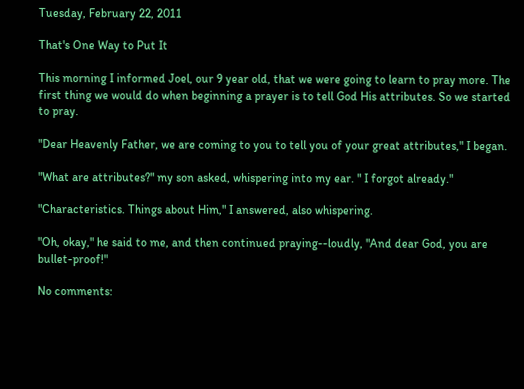Tuesday, February 22, 2011

That's One Way to Put It

This morning I informed Joel, our 9 year old, that we were going to learn to pray more. The first thing we would do when beginning a prayer is to tell God His attributes. So we started to pray.

"Dear Heavenly Father, we are coming to you to tell you of your great attributes," I began.

"What are attributes?" my son asked, whispering into my ear. " I forgot already."

"Characteristics. Things about Him," I answered, also whispering.

"Oh, okay," he said to me, and then continued praying--loudly, "And dear God, you are bullet-proof!"

No comments: